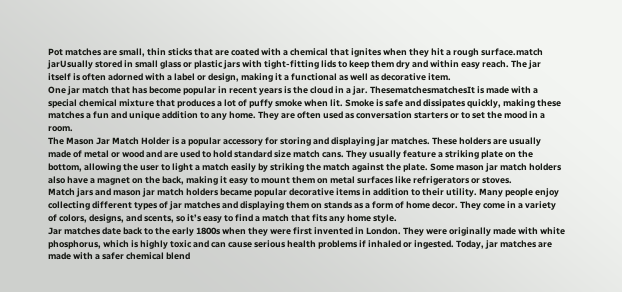Pot matches are small, thin sticks that are coated with a chemical that ignites when they hit a rough surface.match jarUsually stored in small glass or plastic jars with tight-fitting lids to keep them dry and within easy reach. The jar itself is often adorned with a label or design, making it a functional as well as decorative item.
One jar match that has become popular in recent years is the cloud in a jar. ThesematchesmatchesIt is made with a special chemical mixture that produces a lot of puffy smoke when lit. Smoke is safe and dissipates quickly, making these matches a fun and unique addition to any home. They are often used as conversation starters or to set the mood in a room.
The Mason Jar Match Holder is a popular accessory for storing and displaying jar matches. These holders are usually made of metal or wood and are used to hold standard size match cans. They usually feature a striking plate on the bottom, allowing the user to light a match easily by striking the match against the plate. Some mason jar match holders also have a magnet on the back, making it easy to mount them on metal surfaces like refrigerators or stoves.
Match jars and mason jar match holders became popular decorative items in addition to their utility. Many people enjoy collecting different types of jar matches and displaying them on stands as a form of home decor. They come in a variety of colors, designs, and scents, so it’s easy to find a match that fits any home style.
Jar matches date back to the early 1800s when they were first invented in London. They were originally made with white phosphorus, which is highly toxic and can cause serious health problems if inhaled or ingested. Today, jar matches are made with a safer chemical blend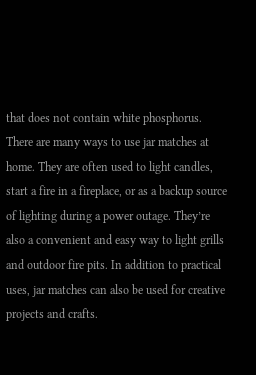that does not contain white phosphorus. There are many ways to use jar matches at home. They are often used to light candles, start a fire in a fireplace, or as a backup source of lighting during a power outage. They’re also a convenient and easy way to light grills and outdoor fire pits. In addition to practical uses, jar matches can also be used for creative projects and crafts.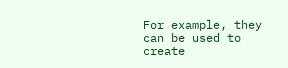For example, they can be used to create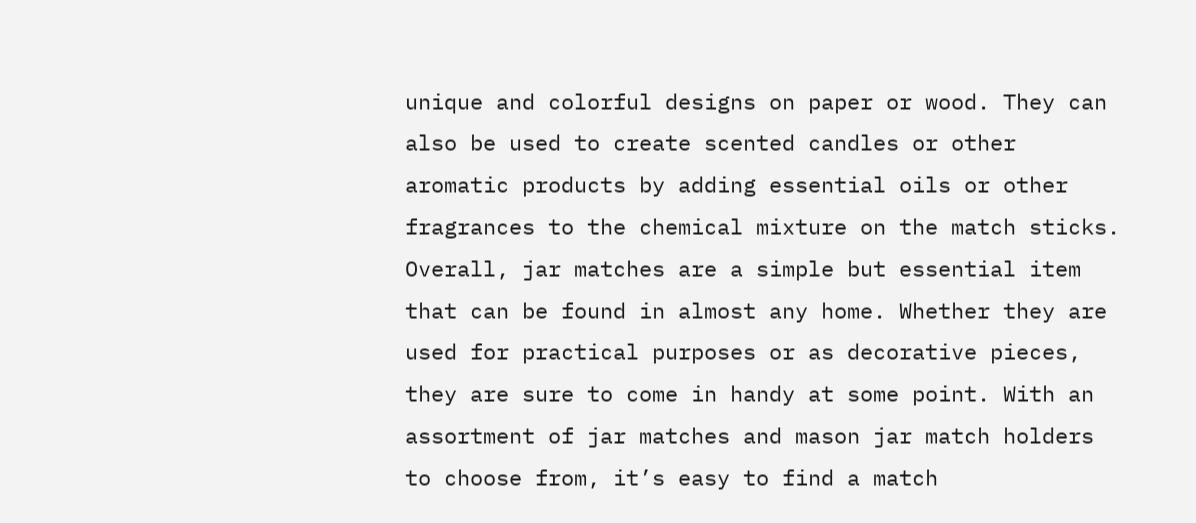unique and colorful designs on paper or wood. They can also be used to create scented candles or other aromatic products by adding essential oils or other fragrances to the chemical mixture on the match sticks.
Overall, jar matches are a simple but essential item that can be found in almost any home. Whether they are used for practical purposes or as decorative pieces, they are sure to come in handy at some point. With an assortment of jar matches and mason jar match holders to choose from, it’s easy to find a match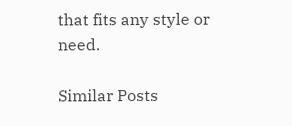that fits any style or need.

Similar Posts